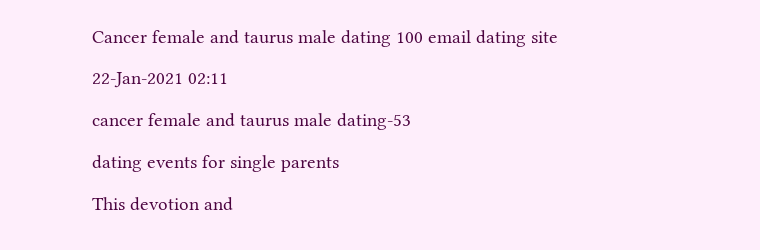Cancer female and taurus male dating 100 email dating site

22-Jan-2021 02:11

cancer female and taurus male dating-53

dating events for single parents

This devotion and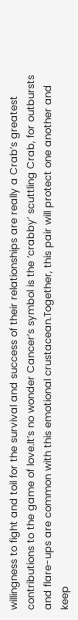willingness to fight and toil for the survival and success of their relationships are really a Crab’s greatest contributions to the game of love.It’s no wonder Cancer’s symbol is the ‘crabby’ scuttling Crab, for outbursts and flare-ups are common with this emotional crustacean.Together, this pair will protect one another and keep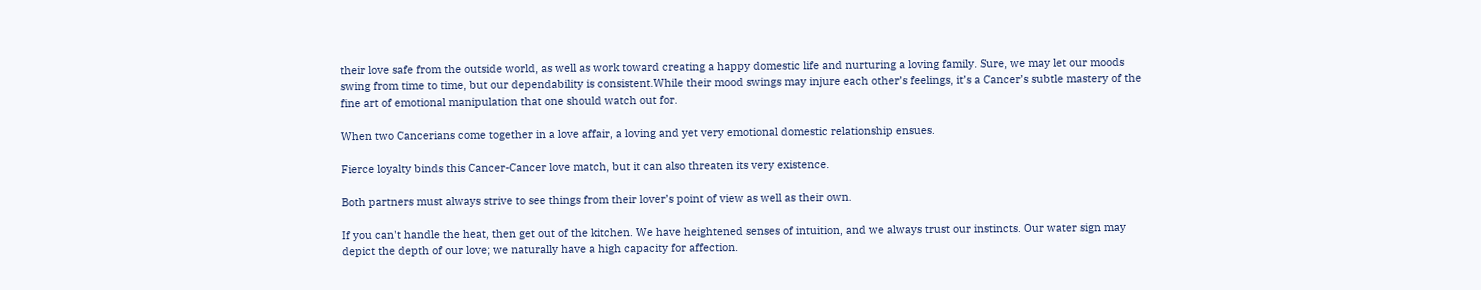their love safe from the outside world, as well as work toward creating a happy domestic life and nurturing a loving family. Sure, we may let our moods swing from time to time, but our dependability is consistent.While their mood swings may injure each other’s feelings, it’s a Cancer’s subtle mastery of the fine art of emotional manipulation that one should watch out for.

When two Cancerians come together in a love affair, a loving and yet very emotional domestic relationship ensues.

Fierce loyalty binds this Cancer-Cancer love match, but it can also threaten its very existence.

Both partners must always strive to see things from their lover’s point of view as well as their own.

If you can't handle the heat, then get out of the kitchen. We have heightened senses of intuition, and we always trust our instincts. Our water sign may depict the depth of our love; we naturally have a high capacity for affection.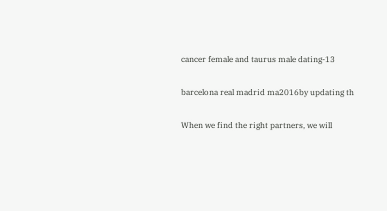cancer female and taurus male dating-13

barcelona real madrid ma2016by updating th

When we find the right partners, we will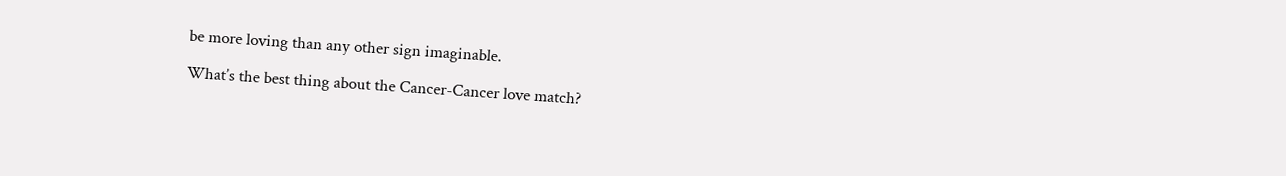be more loving than any other sign imaginable.

What’s the best thing about the Cancer-Cancer love match?